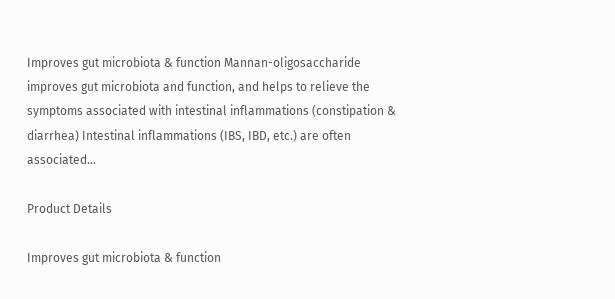Improves gut microbiota & function Mannan-oligosaccharide improves gut microbiota and function, and helps to relieve the symptoms associated with intestinal inflammations (constipation & diarrhea) Intestinal inflammations (IBS, IBD, etc.) are often associated…

Product Details

Improves gut microbiota & function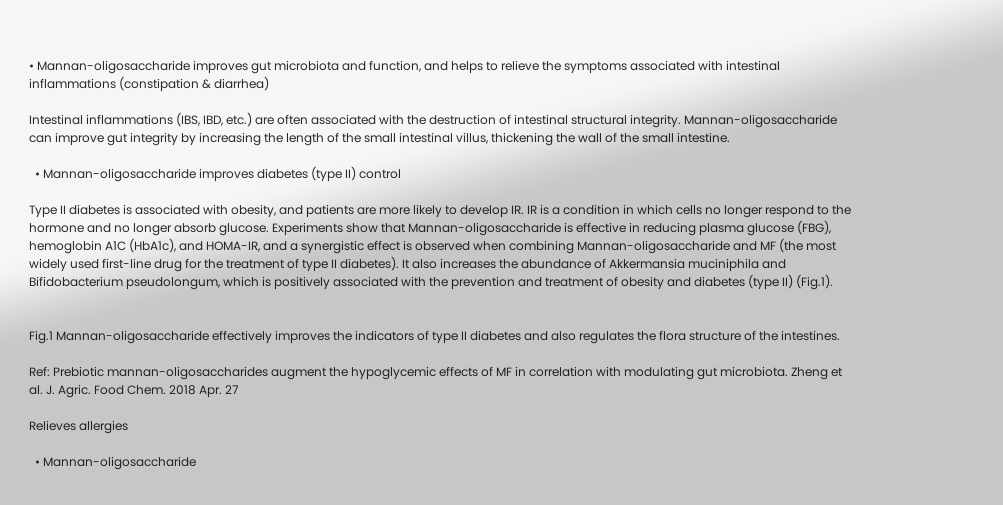• Mannan-oligosaccharide improves gut microbiota and function, and helps to relieve the symptoms associated with intestinal inflammations (constipation & diarrhea)

Intestinal inflammations (IBS, IBD, etc.) are often associated with the destruction of intestinal structural integrity. Mannan-oligosaccharide can improve gut integrity by increasing the length of the small intestinal villus, thickening the wall of the small intestine.

  • Mannan-oligosaccharide improves diabetes (type II) control

Type II diabetes is associated with obesity, and patients are more likely to develop IR. IR is a condition in which cells no longer respond to the hormone and no longer absorb glucose. Experiments show that Mannan-oligosaccharide is effective in reducing plasma glucose (FBG), hemoglobin A1C (HbA1c), and HOMA-IR, and a synergistic effect is observed when combining Mannan-oligosaccharide and MF (the most widely used first-line drug for the treatment of type II diabetes). It also increases the abundance of Akkermansia muciniphila and Bifidobacterium pseudolongum, which is positively associated with the prevention and treatment of obesity and diabetes (type II) (Fig.1).


Fig.1 Mannan-oligosaccharide effectively improves the indicators of type II diabetes and also regulates the flora structure of the intestines.

Ref: Prebiotic mannan-oligosaccharides augment the hypoglycemic effects of MF in correlation with modulating gut microbiota. Zheng et al. J. Agric. Food Chem. 2018 Apr. 27

Relieves allergies

  • Mannan-oligosaccharide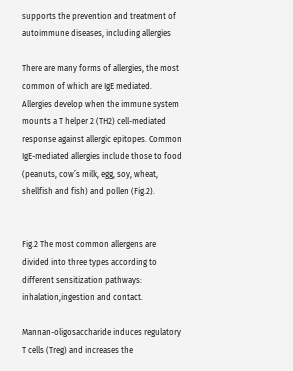supports the prevention and treatment of autoimmune diseases, including allergies

There are many forms of allergies, the most common of which are IgE mediated. Allergies develop when the immune system mounts a T helper 2 (TH2) cell-mediated response against allergic epitopes. Common IgE-mediated allergies include those to food (peanuts, cow’s milk, egg, soy, wheat, shellfish and fish) and pollen (Fig.2).


Fig.2 The most common allergens are divided into three types according to different sensitization pathways: inhalation,ingestion and contact.

Mannan-oligosaccharide induces regulatory T cells (Treg) and increases the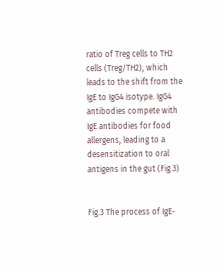ratio of Treg cells to TH2 cells (Treg/TH2), which leads to the shift from the IgE to IgG4 isotype. IgG4 antibodies compete with IgE antibodies for food allergens, leading to a desensitization to oral antigens in the gut (Fig.3)


Fig.3 The process of IgE-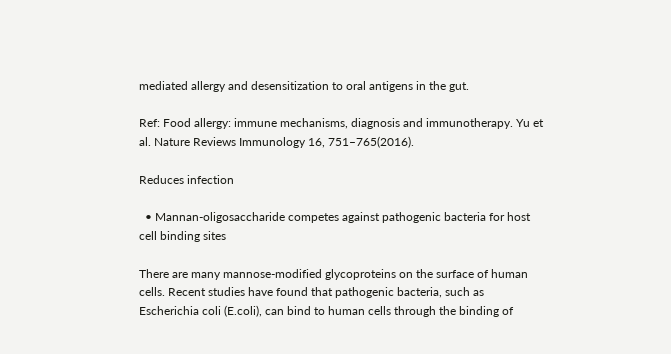mediated allergy and desensitization to oral antigens in the gut.

Ref: Food allergy: immune mechanisms, diagnosis and immunotherapy. Yu et al. Nature Reviews Immunology 16, 751–765(2016).

Reduces infection

  • Mannan-oligosaccharide competes against pathogenic bacteria for host cell binding sites

There are many mannose-modified glycoproteins on the surface of human cells. Recent studies have found that pathogenic bacteria, such as Escherichia coli (E.coli), can bind to human cells through the binding of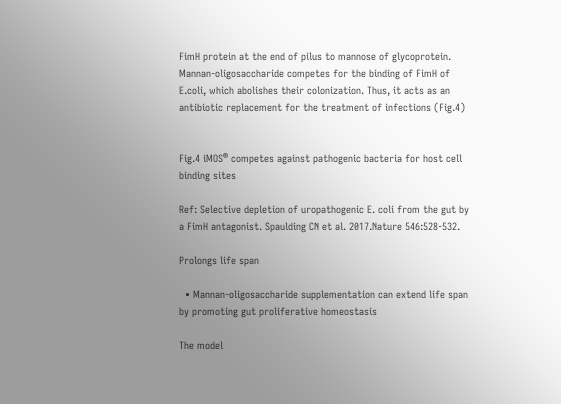FimH protein at the end of pilus to mannose of glycoprotein. Mannan-oligosaccharide competes for the binding of FimH of E.coli, which abolishes their colonization. Thus, it acts as an antibiotic replacement for the treatment of infections (Fig.4)


Fig.4 iMOS® competes against pathogenic bacteria for host cell binding sites

Ref: Selective depletion of uropathogenic E. coli from the gut by a FimH antagonist. Spaulding CN et al. 2017.Nature 546:528-532.

Prolongs life span

  • Mannan-oligosaccharide supplementation can extend life span by promoting gut proliferative homeostasis

The model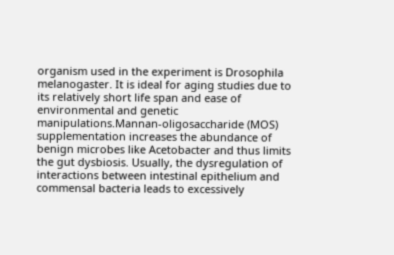organism used in the experiment is Drosophila melanogaster. It is ideal for aging studies due to its relatively short life span and ease of environmental and genetic manipulations.Mannan-oligosaccharide (MOS) supplementation increases the abundance of benign microbes like Acetobacter and thus limits the gut dysbiosis. Usually, the dysregulation of interactions between intestinal epithelium and commensal bacteria leads to excessively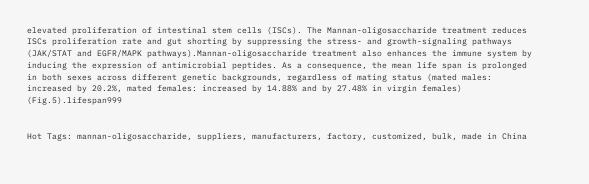elevated proliferation of intestinal stem cells (ISCs). The Mannan-oligosaccharide treatment reduces ISCs proliferation rate and gut shorting by suppressing the stress- and growth-signaling pathways (JAK/STAT and EGFR/MAPK pathways).Mannan-oligosaccharide treatment also enhances the immune system by inducing the expression of antimicrobial peptides. As a consequence, the mean life span is prolonged in both sexes across different genetic backgrounds, regardless of mating status (mated males: increased by 20.2%, mated females: increased by 14.88% and by 27.48% in virgin females) (Fig.5).lifespan999


Hot Tags: mannan-oligosaccharide, suppliers, manufacturers, factory, customized, bulk, made in China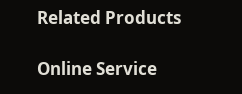Related Products

Online Service